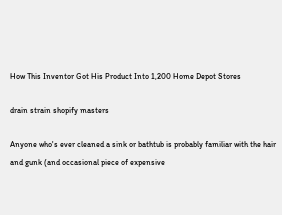How This Inventor Got His Product Into 1,200 Home Depot Stores

drain strain shopify masters

Anyone who's ever cleaned a sink or bathtub is probably familiar with the hair and gunk (and occasional piece of expensive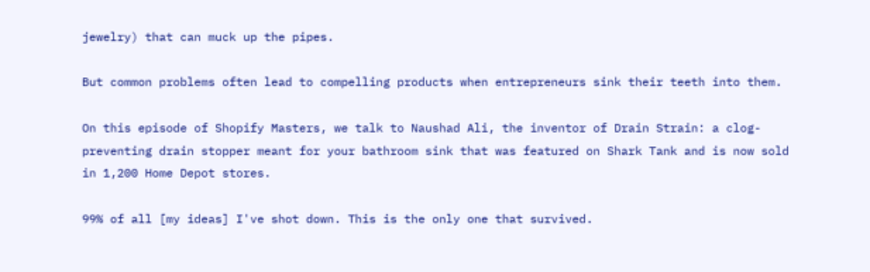jewelry) that can muck up the pipes.

But common problems often lead to compelling products when entrepreneurs sink their teeth into them.

On this episode of Shopify Masters, we talk to Naushad Ali, the inventor of Drain Strain: a clog-preventing drain stopper meant for your bathroom sink that was featured on Shark Tank and is now sold in 1,200 Home Depot stores.

99% of all [my ideas] I've shot down. This is the only one that survived.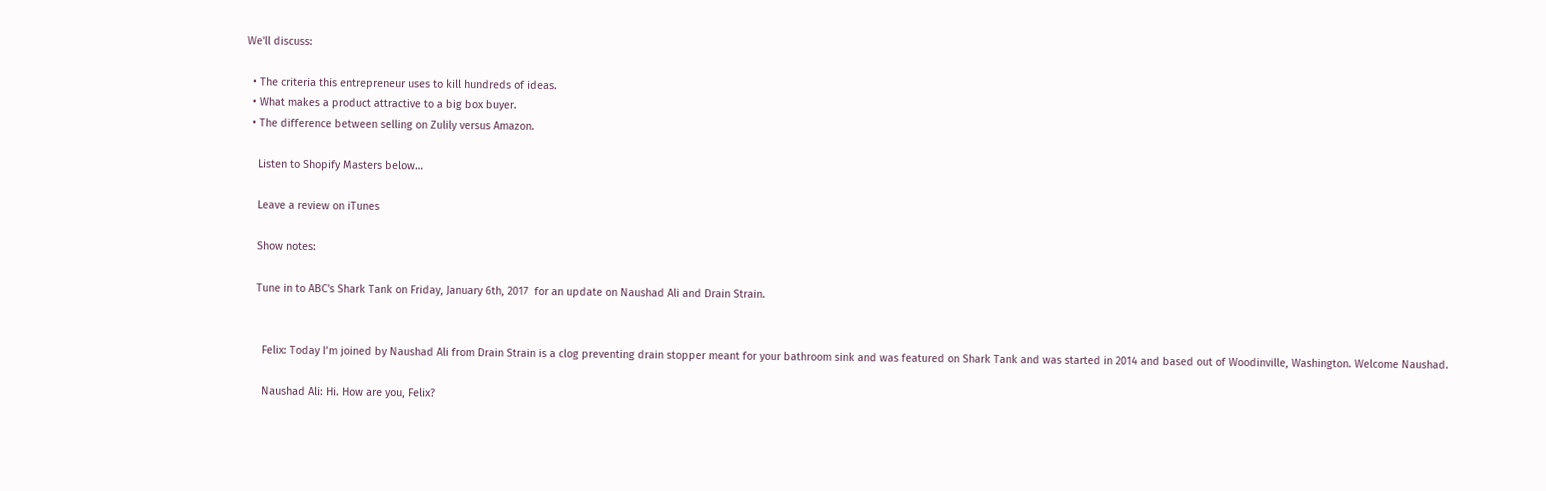We'll discuss:

  • The criteria this entrepreneur uses to kill hundreds of ideas.
  • What makes a product attractive to a big box buyer.
  • The difference between selling on Zulily versus Amazon.

    Listen to Shopify Masters below…

    Leave a review on iTunes

    Show notes:

    Tune in to ABC's Shark Tank on Friday, January 6th, 2017  for an update on Naushad Ali and Drain Strain.


      Felix: Today I’m joined by Naushad Ali from Drain Strain is a clog preventing drain stopper meant for your bathroom sink and was featured on Shark Tank and was started in 2014 and based out of Woodinville, Washington. Welcome Naushad.

      Naushad Ali: Hi. How are you, Felix?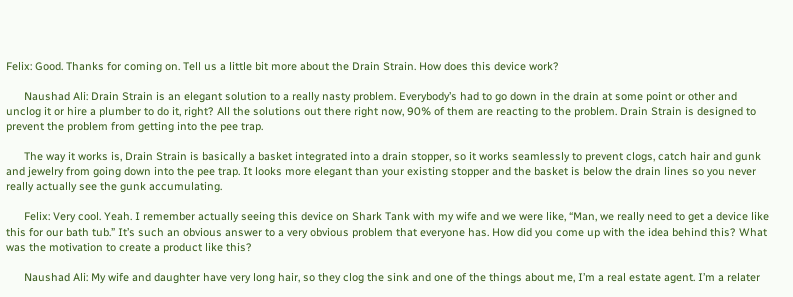Felix: Good. Thanks for coming on. Tell us a little bit more about the Drain Strain. How does this device work?

      Naushad Ali: Drain Strain is an elegant solution to a really nasty problem. Everybody’s had to go down in the drain at some point or other and unclog it or hire a plumber to do it, right? All the solutions out there right now, 90% of them are reacting to the problem. Drain Strain is designed to prevent the problem from getting into the pee trap.

      The way it works is, Drain Strain is basically a basket integrated into a drain stopper, so it works seamlessly to prevent clogs, catch hair and gunk and jewelry from going down into the pee trap. It looks more elegant than your existing stopper and the basket is below the drain lines so you never really actually see the gunk accumulating.

      Felix: Very cool. Yeah. I remember actually seeing this device on Shark Tank with my wife and we were like, “Man, we really need to get a device like this for our bath tub.” It’s such an obvious answer to a very obvious problem that everyone has. How did you come up with the idea behind this? What was the motivation to create a product like this?

      Naushad Ali: My wife and daughter have very long hair, so they clog the sink and one of the things about me, I’m a real estate agent. I’m a relater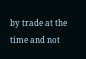by trade at the time and not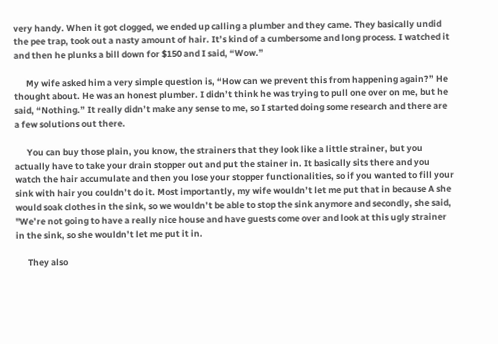very handy. When it got clogged, we ended up calling a plumber and they came. They basically undid the pee trap, took out a nasty amount of hair. It’s kind of a cumbersome and long process. I watched it and then he plunks a bill down for $150 and I said, “Wow.”

      My wife asked him a very simple question is, “How can we prevent this from happening again?” He thought about. He was an honest plumber. I didn’t think he was trying to pull one over on me, but he said, “Nothing.” It really didn’t make any sense to me, so I started doing some research and there are a few solutions out there.

      You can buy those plain, you know, the strainers that they look like a little strainer, but you actually have to take your drain stopper out and put the stainer in. It basically sits there and you watch the hair accumulate and then you lose your stopper functionalities, so if you wanted to fill your sink with hair you couldn’t do it. Most importantly, my wife wouldn’t let me put that in because A she would soak clothes in the sink, so we wouldn’t be able to stop the sink anymore and secondly, she said, "We’re not going to have a really nice house and have guests come over and look at this ugly strainer in the sink, so she wouldn’t let me put it in.

      They also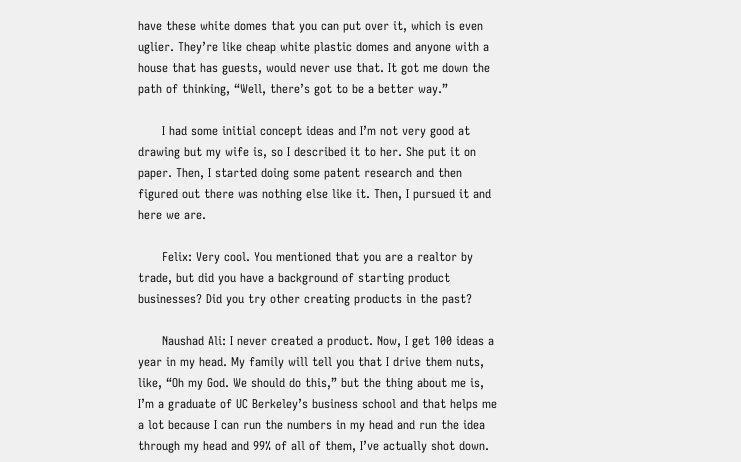have these white domes that you can put over it, which is even uglier. They’re like cheap white plastic domes and anyone with a house that has guests, would never use that. It got me down the path of thinking, “Well, there’s got to be a better way.”

      I had some initial concept ideas and I’m not very good at drawing but my wife is, so I described it to her. She put it on paper. Then, I started doing some patent research and then figured out there was nothing else like it. Then, I pursued it and here we are.

      Felix: Very cool. You mentioned that you are a realtor by trade, but did you have a background of starting product businesses? Did you try other creating products in the past?

      Naushad Ali: I never created a product. Now, I get 100 ideas a year in my head. My family will tell you that I drive them nuts, like, “Oh my God. We should do this,” but the thing about me is, I’m a graduate of UC Berkeley’s business school and that helps me a lot because I can run the numbers in my head and run the idea through my head and 99% of all of them, I’ve actually shot down.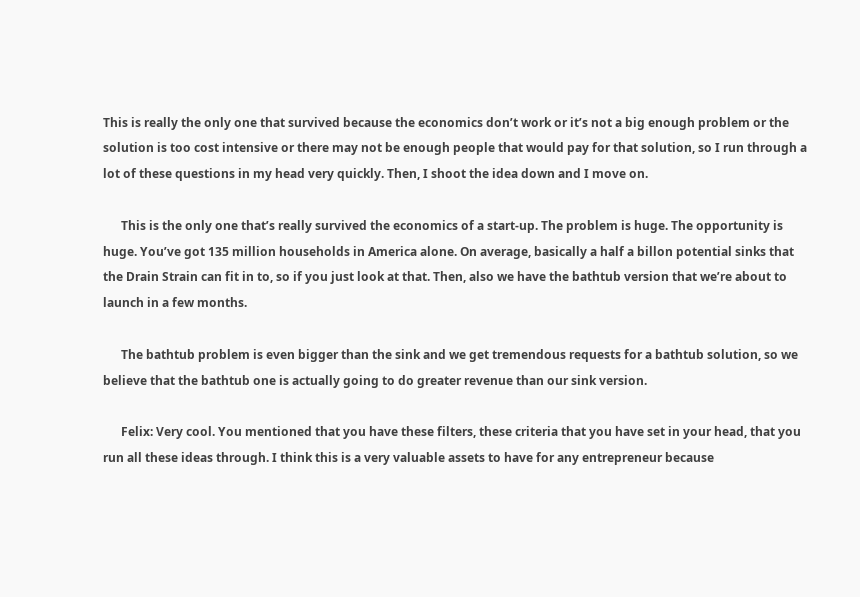This is really the only one that survived because the economics don’t work or it’s not a big enough problem or the solution is too cost intensive or there may not be enough people that would pay for that solution, so I run through a lot of these questions in my head very quickly. Then, I shoot the idea down and I move on.

      This is the only one that’s really survived the economics of a start-up. The problem is huge. The opportunity is huge. You’ve got 135 million households in America alone. On average, basically a half a billon potential sinks that the Drain Strain can fit in to, so if you just look at that. Then, also we have the bathtub version that we’re about to launch in a few months.

      The bathtub problem is even bigger than the sink and we get tremendous requests for a bathtub solution, so we believe that the bathtub one is actually going to do greater revenue than our sink version.

      Felix: Very cool. You mentioned that you have these filters, these criteria that you have set in your head, that you run all these ideas through. I think this is a very valuable assets to have for any entrepreneur because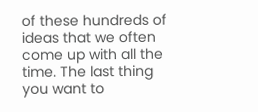of these hundreds of ideas that we often come up with all the time. The last thing you want to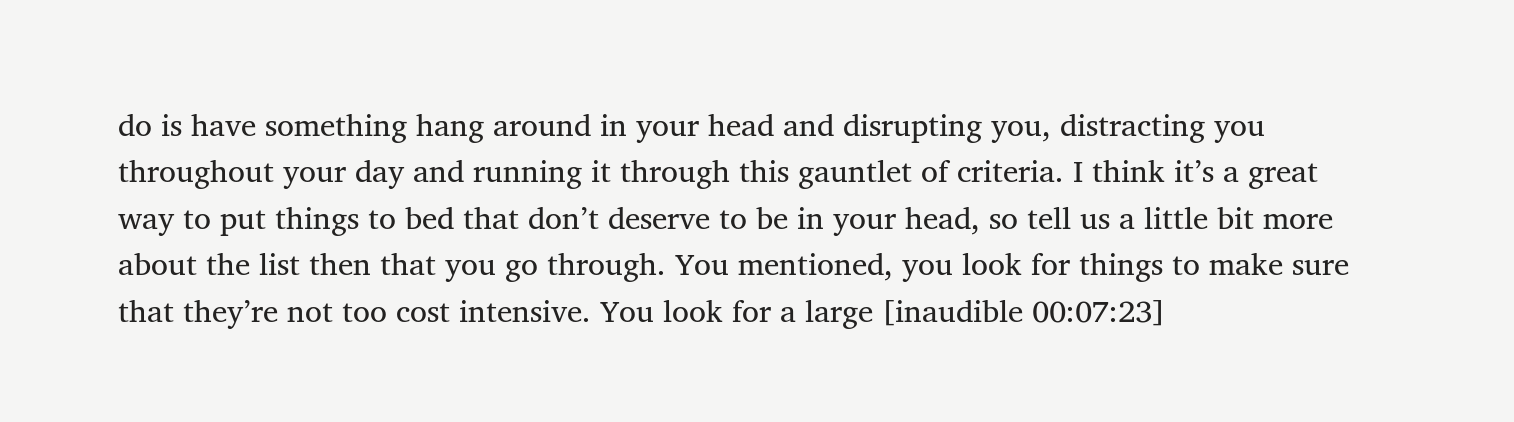do is have something hang around in your head and disrupting you, distracting you throughout your day and running it through this gauntlet of criteria. I think it’s a great way to put things to bed that don’t deserve to be in your head, so tell us a little bit more about the list then that you go through. You mentioned, you look for things to make sure that they’re not too cost intensive. You look for a large [inaudible 00:07:23]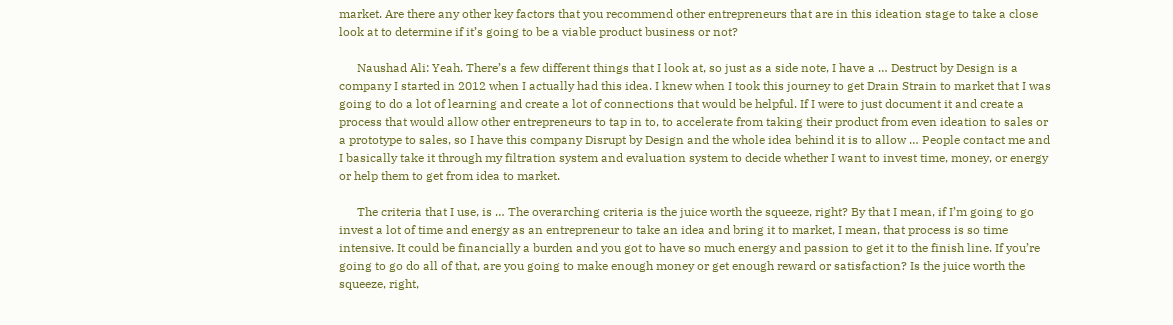market. Are there any other key factors that you recommend other entrepreneurs that are in this ideation stage to take a close look at to determine if it’s going to be a viable product business or not?

      Naushad Ali: Yeah. There’s a few different things that I look at, so just as a side note, I have a … Destruct by Design is a company I started in 2012 when I actually had this idea. I knew when I took this journey to get Drain Strain to market that I was going to do a lot of learning and create a lot of connections that would be helpful. If I were to just document it and create a process that would allow other entrepreneurs to tap in to, to accelerate from taking their product from even ideation to sales or a prototype to sales, so I have this company Disrupt by Design and the whole idea behind it is to allow … People contact me and I basically take it through my filtration system and evaluation system to decide whether I want to invest time, money, or energy or help them to get from idea to market.

      The criteria that I use, is … The overarching criteria is the juice worth the squeeze, right? By that I mean, if I’m going to go invest a lot of time and energy as an entrepreneur to take an idea and bring it to market, I mean, that process is so time intensive. It could be financially a burden and you got to have so much energy and passion to get it to the finish line. If you’re going to go do all of that, are you going to make enough money or get enough reward or satisfaction? Is the juice worth the squeeze, right,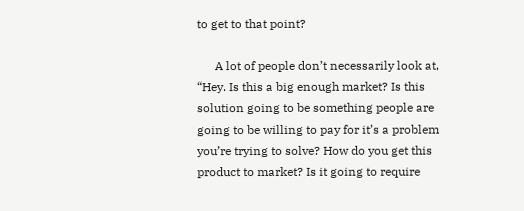to get to that point?

      A lot of people don’t necessarily look at, “Hey. Is this a big enough market? Is this solution going to be something people are going to be willing to pay for it’s a problem you’re trying to solve? How do you get this product to market? Is it going to require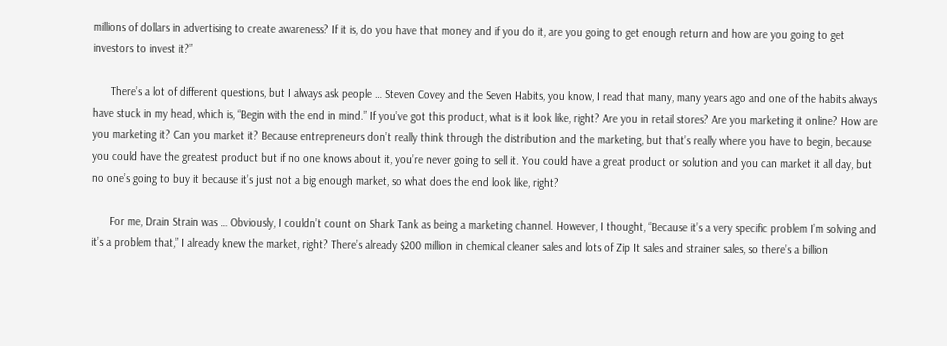millions of dollars in advertising to create awareness? If it is, do you have that money and if you do it, are you going to get enough return and how are you going to get investors to invest it?”

      There’s a lot of different questions, but I always ask people … Steven Covey and the Seven Habits, you know, I read that many, many years ago and one of the habits always have stuck in my head, which is, “Begin with the end in mind.” If you’ve got this product, what is it look like, right? Are you in retail stores? Are you marketing it online? How are you marketing it? Can you market it? Because entrepreneurs don’t really think through the distribution and the marketing, but that’s really where you have to begin, because you could have the greatest product but if no one knows about it, you’re never going to sell it. You could have a great product or solution and you can market it all day, but no one’s going to buy it because it’s just not a big enough market, so what does the end look like, right?

      For me, Drain Strain was … Obviously, I couldn’t count on Shark Tank as being a marketing channel. However, I thought, “Because it’s a very specific problem I’m solving and it’s a problem that,” I already knew the market, right? There’s already $200 million in chemical cleaner sales and lots of Zip It sales and strainer sales, so there’s a billion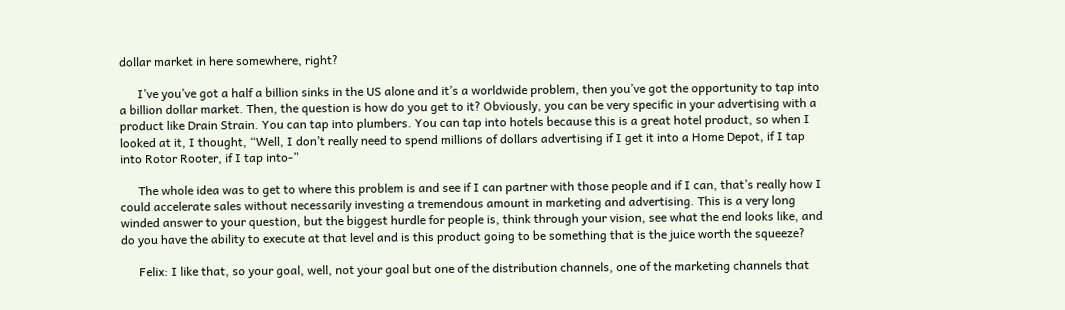dollar market in here somewhere, right?

      I’ve you’ve got a half a billion sinks in the US alone and it’s a worldwide problem, then you’ve got the opportunity to tap into a billion dollar market. Then, the question is how do you get to it? Obviously, you can be very specific in your advertising with a product like Drain Strain. You can tap into plumbers. You can tap into hotels because this is a great hotel product, so when I looked at it, I thought, “Well, I don’t really need to spend millions of dollars advertising if I get it into a Home Depot, if I tap into Rotor Rooter, if I tap into-”

      The whole idea was to get to where this problem is and see if I can partner with those people and if I can, that’s really how I could accelerate sales without necessarily investing a tremendous amount in marketing and advertising. This is a very long winded answer to your question, but the biggest hurdle for people is, think through your vision, see what the end looks like, and do you have the ability to execute at that level and is this product going to be something that is the juice worth the squeeze?

      Felix: I like that, so your goal, well, not your goal but one of the distribution channels, one of the marketing channels that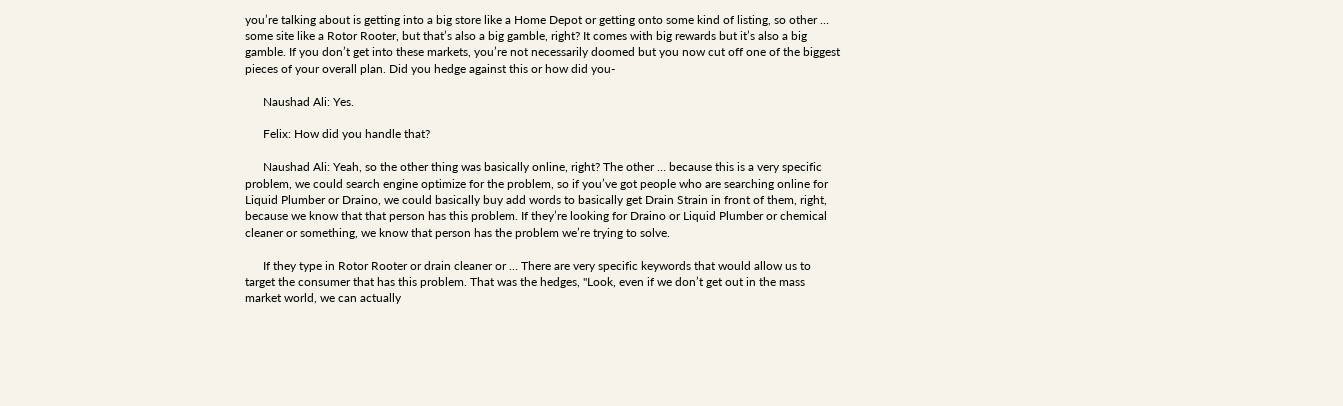you’re talking about is getting into a big store like a Home Depot or getting onto some kind of listing, so other … some site like a Rotor Rooter, but that’s also a big gamble, right? It comes with big rewards but it’s also a big gamble. If you don’t get into these markets, you’re not necessarily doomed but you now cut off one of the biggest pieces of your overall plan. Did you hedge against this or how did you-

      Naushad Ali: Yes.

      Felix: How did you handle that?

      Naushad Ali: Yeah, so the other thing was basically online, right? The other … because this is a very specific problem, we could search engine optimize for the problem, so if you’ve got people who are searching online for Liquid Plumber or Draino, we could basically buy add words to basically get Drain Strain in front of them, right, because we know that that person has this problem. If they’re looking for Draino or Liquid Plumber or chemical cleaner or something, we know that person has the problem we’re trying to solve.

      If they type in Rotor Rooter or drain cleaner or … There are very specific keywords that would allow us to target the consumer that has this problem. That was the hedges, "Look, even if we don’t get out in the mass market world, we can actually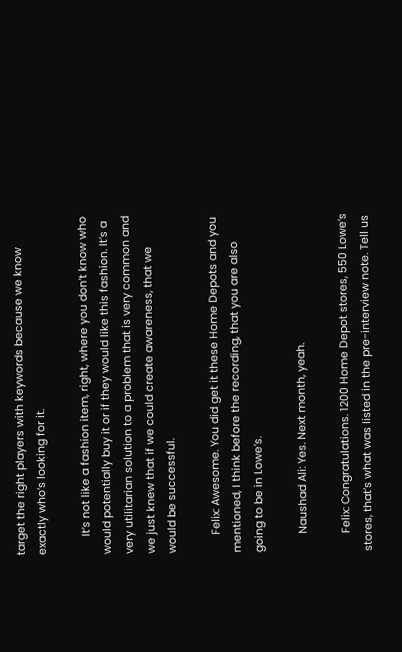target the right players with keywords because we know exactly who’s looking for it.

      It’s not like a fashion item, right, where you don’t know who would potentially buy it or if they would like this fashion. It’s a very utilitarian solution to a problem that is very common and we just knew that if we could create awareness, that we would be successful.

      Felix: Awesome. You did get it these Home Depots and you mentioned, I think before the recording, that you are also going to be in Lowe’s.

      Naushad Ali: Yes. Next month, yeah.

      Felix: Congratulations. 1200 Home Depot stores, 550 Lowe’s stores, that’s what was listed in the pre-interview note. Tell us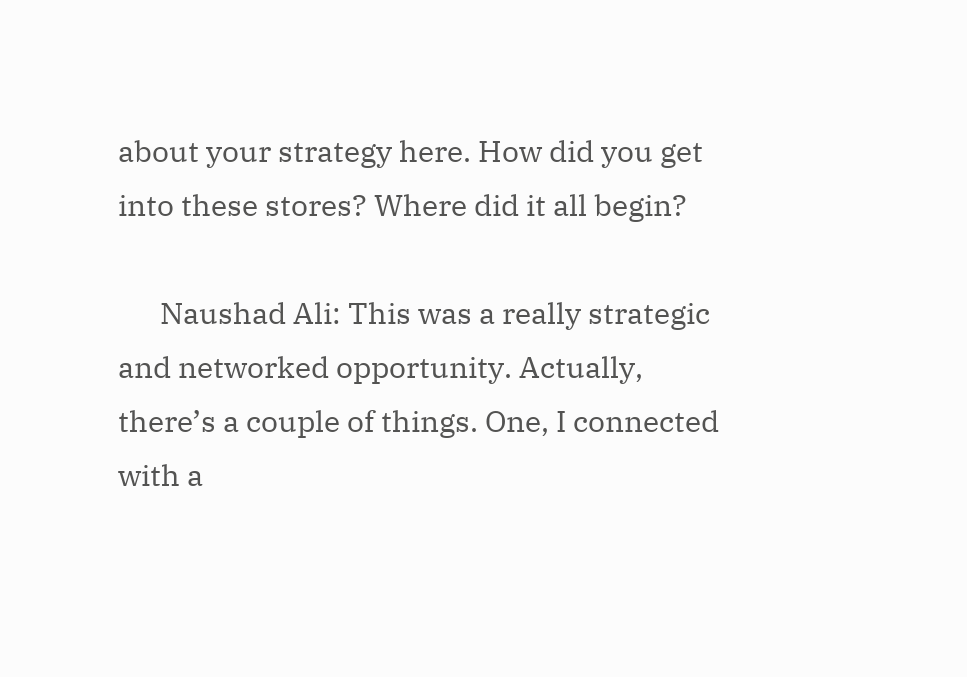about your strategy here. How did you get into these stores? Where did it all begin?

      Naushad Ali: This was a really strategic and networked opportunity. Actually, there’s a couple of things. One, I connected with a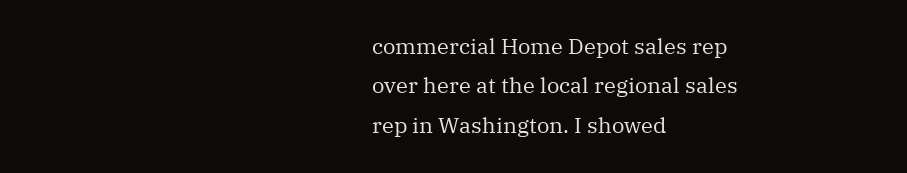commercial Home Depot sales rep over here at the local regional sales rep in Washington. I showed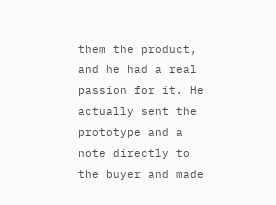them the product, and he had a real passion for it. He actually sent the prototype and a note directly to the buyer and made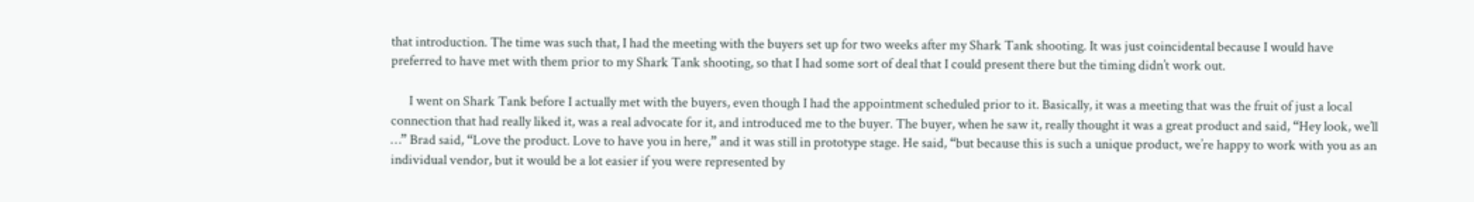that introduction. The time was such that, I had the meeting with the buyers set up for two weeks after my Shark Tank shooting. It was just coincidental because I would have preferred to have met with them prior to my Shark Tank shooting, so that I had some sort of deal that I could present there but the timing didn’t work out.

      I went on Shark Tank before I actually met with the buyers, even though I had the appointment scheduled prior to it. Basically, it was a meeting that was the fruit of just a local connection that had really liked it, was a real advocate for it, and introduced me to the buyer. The buyer, when he saw it, really thought it was a great product and said, “Hey look, we’ll …” Brad said, “Love the product. Love to have you in here,” and it was still in prototype stage. He said, “but because this is such a unique product, we’re happy to work with you as an individual vendor, but it would be a lot easier if you were represented by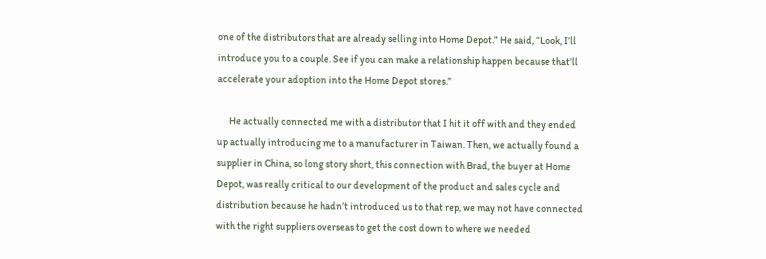one of the distributors that are already selling into Home Depot.” He said, “Look, I’ll introduce you to a couple. See if you can make a relationship happen because that’ll accelerate your adoption into the Home Depot stores.”

      He actually connected me with a distributor that I hit it off with and they ended up actually introducing me to a manufacturer in Taiwan. Then, we actually found a supplier in China, so long story short, this connection with Brad, the buyer at Home Depot, was really critical to our development of the product and sales cycle and distribution because he hadn’t introduced us to that rep, we may not have connected with the right suppliers overseas to get the cost down to where we needed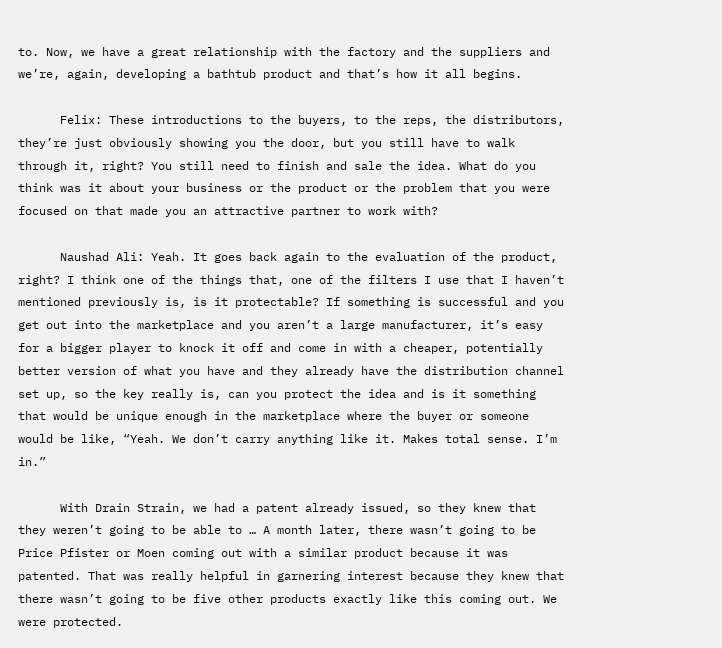to. Now, we have a great relationship with the factory and the suppliers and we’re, again, developing a bathtub product and that’s how it all begins.

      Felix: These introductions to the buyers, to the reps, the distributors, they’re just obviously showing you the door, but you still have to walk through it, right? You still need to finish and sale the idea. What do you think was it about your business or the product or the problem that you were focused on that made you an attractive partner to work with?

      Naushad Ali: Yeah. It goes back again to the evaluation of the product, right? I think one of the things that, one of the filters I use that I haven’t mentioned previously is, is it protectable? If something is successful and you get out into the marketplace and you aren’t a large manufacturer, it’s easy for a bigger player to knock it off and come in with a cheaper, potentially better version of what you have and they already have the distribution channel set up, so the key really is, can you protect the idea and is it something that would be unique enough in the marketplace where the buyer or someone would be like, “Yeah. We don’t carry anything like it. Makes total sense. I’m in.”

      With Drain Strain, we had a patent already issued, so they knew that they weren’t going to be able to … A month later, there wasn’t going to be Price Pfister or Moen coming out with a similar product because it was patented. That was really helpful in garnering interest because they knew that there wasn’t going to be five other products exactly like this coming out. We were protected.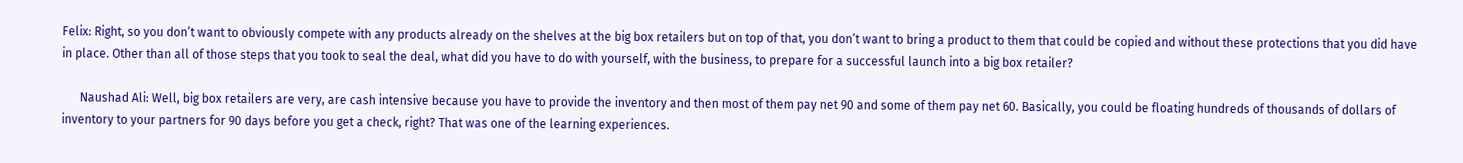Felix: Right, so you don’t want to obviously compete with any products already on the shelves at the big box retailers but on top of that, you don’t want to bring a product to them that could be copied and without these protections that you did have in place. Other than all of those steps that you took to seal the deal, what did you have to do with yourself, with the business, to prepare for a successful launch into a big box retailer?

      Naushad Ali: Well, big box retailers are very, are cash intensive because you have to provide the inventory and then most of them pay net 90 and some of them pay net 60. Basically, you could be floating hundreds of thousands of dollars of inventory to your partners for 90 days before you get a check, right? That was one of the learning experiences.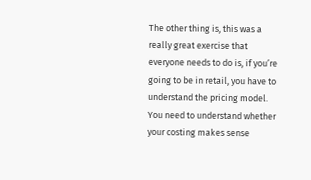The other thing is, this was a really great exercise that everyone needs to do is, if you’re going to be in retail, you have to understand the pricing model. You need to understand whether your costing makes sense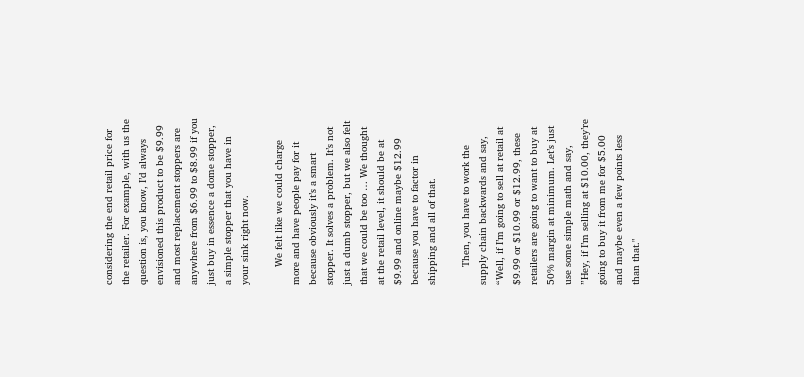considering the end retail price for the retailer. For example, with us the question is, you know, I’d always envisioned this product to be $9.99 and most replacement stoppers are anywhere from $6.99 to $8.99 if you just buy in essence a dome stopper, a simple stopper that you have in your sink right now.

      We felt like we could charge more and have people pay for it because obviously it’s a smart stopper. It solves a problem. It’s not just a dumb stopper, but we also felt that we could be too … We thought at the retail level, it should be at $9.99 and online maybe $12.99 because you have to factor in shipping and all of that.

      Then, you have to work the supply chain backwards and say, “Well, if I’m going to sell at retail at $9.99 or $10.99 or $12.99, these retailers are going to want to buy at 50% margin at minimum. Let’s just use some simple math and say, ”Hey, if I’m selling at $10.00, they’re going to buy it from me for $5.00 and maybe even a few points less than that."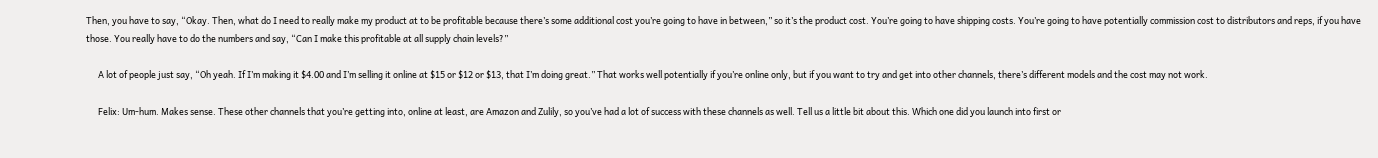Then, you have to say, “Okay. Then, what do I need to really make my product at to be profitable because there’s some additional cost you’re going to have in between,” so it’s the product cost. You’re going to have shipping costs. You’re going to have potentially commission cost to distributors and reps, if you have those. You really have to do the numbers and say, “Can I make this profitable at all supply chain levels?”

      A lot of people just say, “Oh yeah. If I’m making it $4.00 and I’m selling it online at $15 or $12 or $13, that I’m doing great.” That works well potentially if you’re online only, but if you want to try and get into other channels, there’s different models and the cost may not work.

      Felix: Um-hum. Makes sense. These other channels that you’re getting into, online at least, are Amazon and Zulily, so you’ve had a lot of success with these channels as well. Tell us a little bit about this. Which one did you launch into first or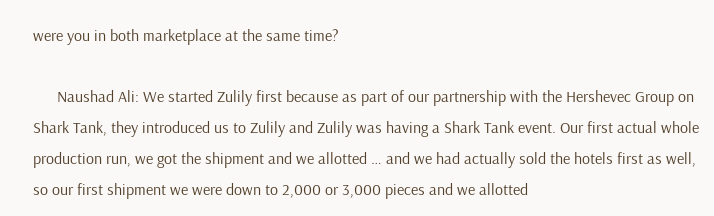were you in both marketplace at the same time?

      Naushad Ali: We started Zulily first because as part of our partnership with the Hershevec Group on Shark Tank, they introduced us to Zulily and Zulily was having a Shark Tank event. Our first actual whole production run, we got the shipment and we allotted … and we had actually sold the hotels first as well, so our first shipment we were down to 2,000 or 3,000 pieces and we allotted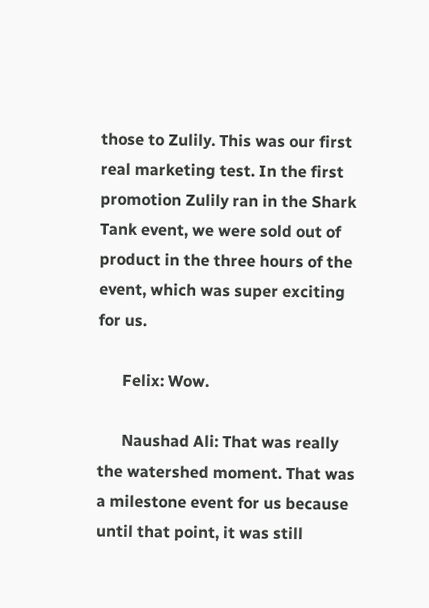those to Zulily. This was our first real marketing test. In the first promotion Zulily ran in the Shark Tank event, we were sold out of product in the three hours of the event, which was super exciting for us.

      Felix: Wow.

      Naushad Ali: That was really the watershed moment. That was a milestone event for us because until that point, it was still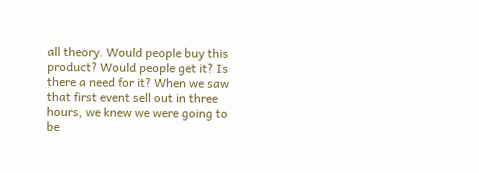all theory. Would people buy this product? Would people get it? Is there a need for it? When we saw that first event sell out in three hours, we knew we were going to be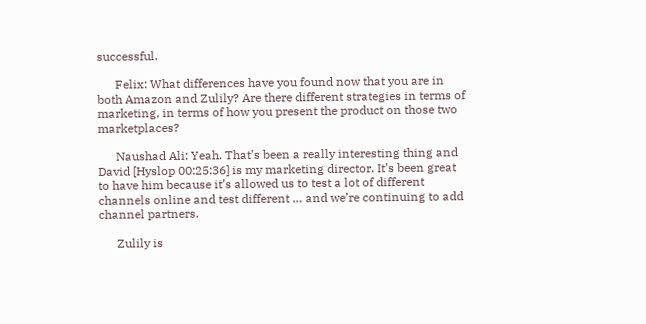successful.

      Felix: What differences have you found now that you are in both Amazon and Zulily? Are there different strategies in terms of marketing, in terms of how you present the product on those two marketplaces?

      Naushad Ali: Yeah. That’s been a really interesting thing and David [Hyslop 00:25:36] is my marketing director. It’s been great to have him because it’s allowed us to test a lot of different channels online and test different … and we’re continuing to add channel partners.

      Zulily is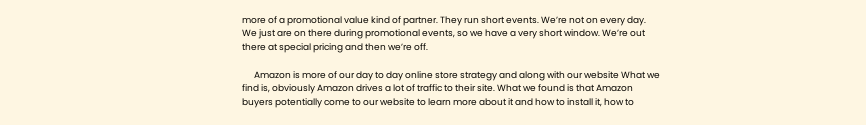more of a promotional value kind of partner. They run short events. We’re not on every day. We just are on there during promotional events, so we have a very short window. We’re out there at special pricing and then we’re off.

      Amazon is more of our day to day online store strategy and along with our website What we find is, obviously Amazon drives a lot of traffic to their site. What we found is that Amazon buyers potentially come to our website to learn more about it and how to install it, how to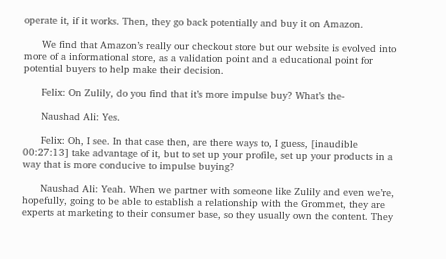operate it, if it works. Then, they go back potentially and buy it on Amazon.

      We find that Amazon’s really our checkout store but our website is evolved into more of a informational store, as a validation point and a educational point for potential buyers to help make their decision.

      Felix: On Zulily, do you find that it’s more impulse buy? What’s the-

      Naushad Ali: Yes.

      Felix: Oh, I see. In that case then, are there ways to, I guess, [inaudible 00:27:13] take advantage of it, but to set up your profile, set up your products in a way that is more conducive to impulse buying?

      Naushad Ali: Yeah. When we partner with someone like Zulily and even we’re, hopefully, going to be able to establish a relationship with the Grommet, they are experts at marketing to their consumer base, so they usually own the content. They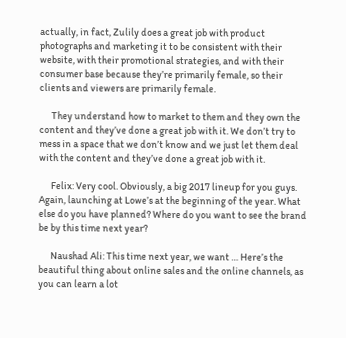actually, in fact, Zulily does a great job with product photographs and marketing it to be consistent with their website, with their promotional strategies, and with their consumer base because they’re primarily female, so their clients and viewers are primarily female.

      They understand how to market to them and they own the content and they’ve done a great job with it. We don’t try to mess in a space that we don’t know and we just let them deal with the content and they’ve done a great job with it.

      Felix: Very cool. Obviously, a big 2017 lineup for you guys. Again, launching at Lowe’s at the beginning of the year. What else do you have planned? Where do you want to see the brand be by this time next year?

      Naushad Ali: This time next year, we want … Here’s the beautiful thing about online sales and the online channels, as you can learn a lot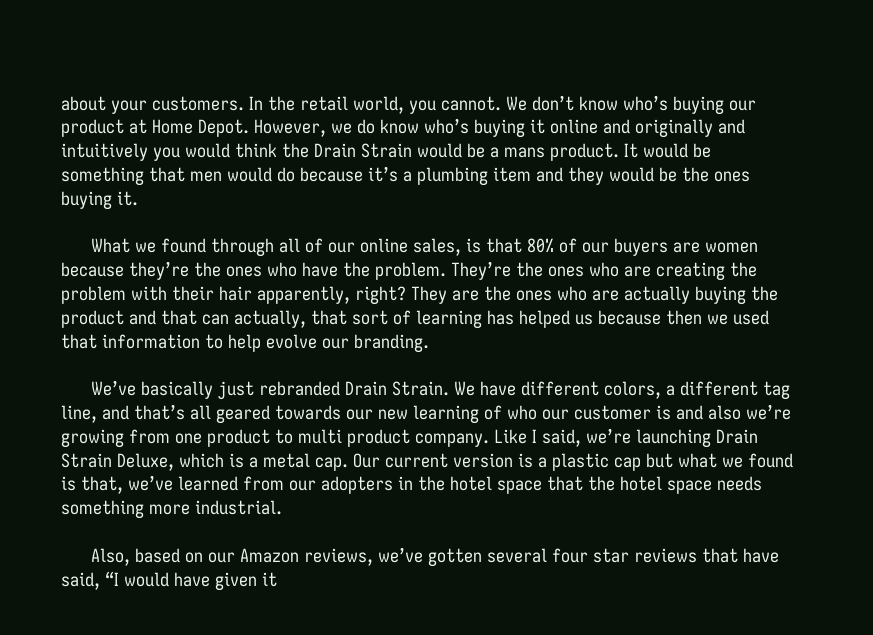about your customers. In the retail world, you cannot. We don’t know who’s buying our product at Home Depot. However, we do know who’s buying it online and originally and intuitively you would think the Drain Strain would be a mans product. It would be something that men would do because it’s a plumbing item and they would be the ones buying it.

      What we found through all of our online sales, is that 80% of our buyers are women because they’re the ones who have the problem. They’re the ones who are creating the problem with their hair apparently, right? They are the ones who are actually buying the product and that can actually, that sort of learning has helped us because then we used that information to help evolve our branding.

      We’ve basically just rebranded Drain Strain. We have different colors, a different tag line, and that’s all geared towards our new learning of who our customer is and also we’re growing from one product to multi product company. Like I said, we’re launching Drain Strain Deluxe, which is a metal cap. Our current version is a plastic cap but what we found is that, we’ve learned from our adopters in the hotel space that the hotel space needs something more industrial.

      Also, based on our Amazon reviews, we’ve gotten several four star reviews that have said, “I would have given it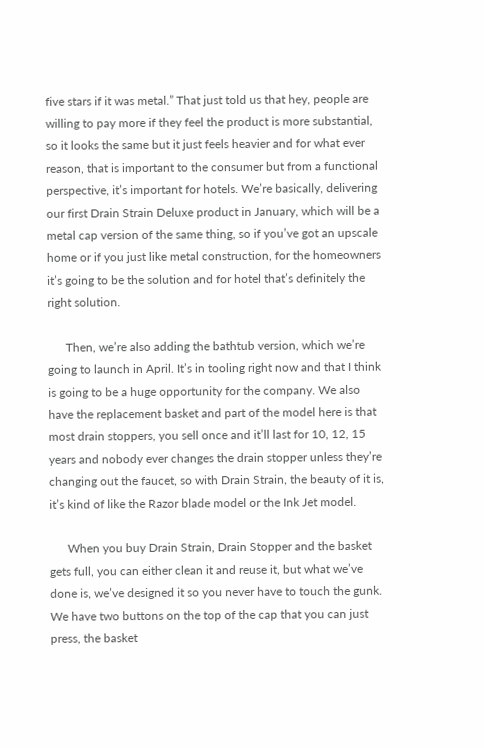five stars if it was metal.” That just told us that hey, people are willing to pay more if they feel the product is more substantial, so it looks the same but it just feels heavier and for what ever reason, that is important to the consumer but from a functional perspective, it’s important for hotels. We’re basically, delivering our first Drain Strain Deluxe product in January, which will be a metal cap version of the same thing, so if you’ve got an upscale home or if you just like metal construction, for the homeowners it’s going to be the solution and for hotel that’s definitely the right solution.

      Then, we’re also adding the bathtub version, which we’re going to launch in April. It’s in tooling right now and that I think is going to be a huge opportunity for the company. We also have the replacement basket and part of the model here is that most drain stoppers, you sell once and it’ll last for 10, 12, 15 years and nobody ever changes the drain stopper unless they’re changing out the faucet, so with Drain Strain, the beauty of it is, it’s kind of like the Razor blade model or the Ink Jet model.

      When you buy Drain Strain, Drain Stopper and the basket gets full, you can either clean it and reuse it, but what we’ve done is, we’ve designed it so you never have to touch the gunk. We have two buttons on the top of the cap that you can just press, the basket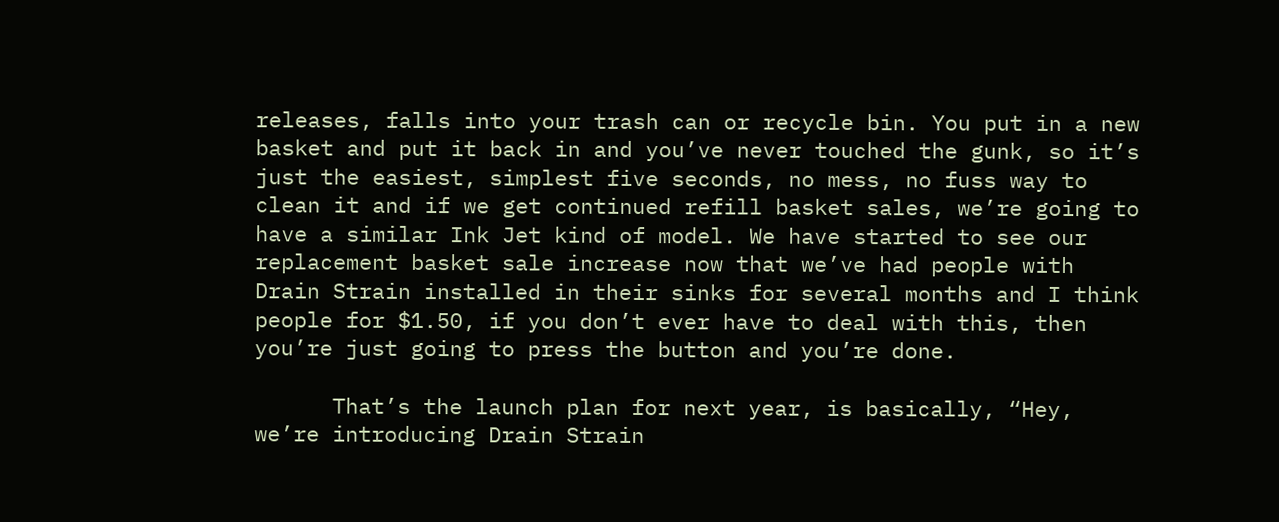releases, falls into your trash can or recycle bin. You put in a new basket and put it back in and you’ve never touched the gunk, so it’s just the easiest, simplest five seconds, no mess, no fuss way to clean it and if we get continued refill basket sales, we’re going to have a similar Ink Jet kind of model. We have started to see our replacement basket sale increase now that we’ve had people with Drain Strain installed in their sinks for several months and I think people for $1.50, if you don’t ever have to deal with this, then you’re just going to press the button and you’re done.

      That’s the launch plan for next year, is basically, “Hey, we’re introducing Drain Strain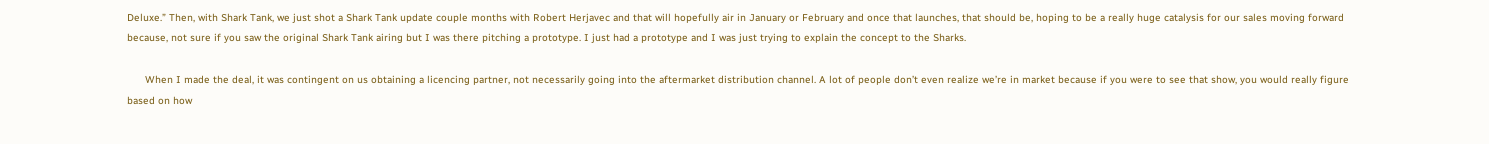Deluxe.” Then, with Shark Tank, we just shot a Shark Tank update couple months with Robert Herjavec and that will hopefully air in January or February and once that launches, that should be, hoping to be a really huge catalysis for our sales moving forward because, not sure if you saw the original Shark Tank airing but I was there pitching a prototype. I just had a prototype and I was just trying to explain the concept to the Sharks.

      When I made the deal, it was contingent on us obtaining a licencing partner, not necessarily going into the aftermarket distribution channel. A lot of people don’t even realize we’re in market because if you were to see that show, you would really figure based on how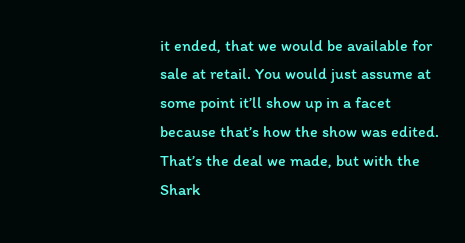it ended, that we would be available for sale at retail. You would just assume at some point it’ll show up in a facet because that’s how the show was edited. That’s the deal we made, but with the Shark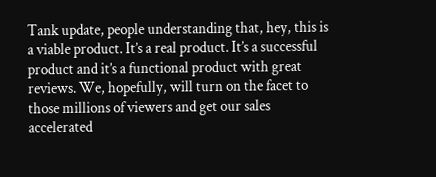Tank update, people understanding that, hey, this is a viable product. It’s a real product. It’s a successful product and it’s a functional product with great reviews. We, hopefully, will turn on the facet to those millions of viewers and get our sales accelerated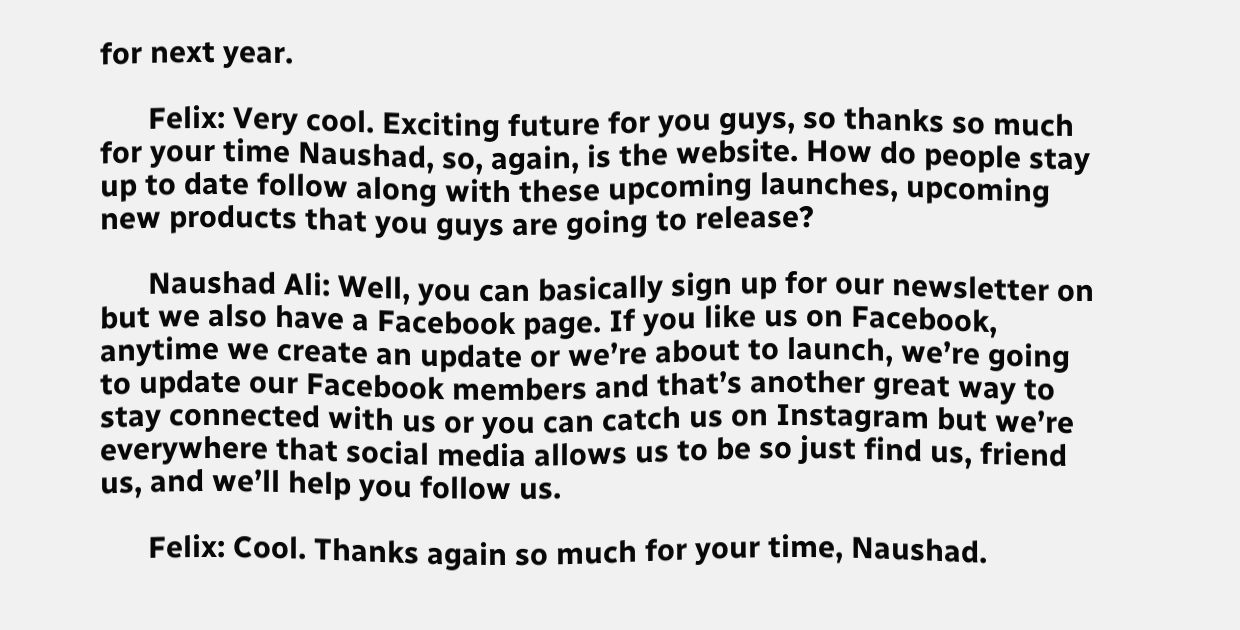for next year.

      Felix: Very cool. Exciting future for you guys, so thanks so much for your time Naushad, so, again, is the website. How do people stay up to date follow along with these upcoming launches, upcoming new products that you guys are going to release?

      Naushad Ali: Well, you can basically sign up for our newsletter on but we also have a Facebook page. If you like us on Facebook, anytime we create an update or we’re about to launch, we’re going to update our Facebook members and that’s another great way to stay connected with us or you can catch us on Instagram but we’re everywhere that social media allows us to be so just find us, friend us, and we’ll help you follow us.

      Felix: Cool. Thanks again so much for your time, Naushad.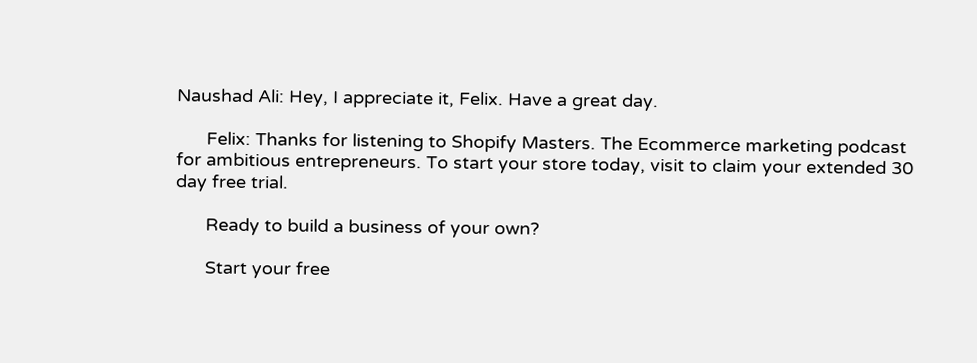Naushad Ali: Hey, I appreciate it, Felix. Have a great day.

      Felix: Thanks for listening to Shopify Masters. The Ecommerce marketing podcast for ambitious entrepreneurs. To start your store today, visit to claim your extended 30 day free trial.

      Ready to build a business of your own?

      Start your free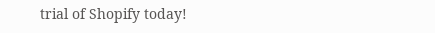trial of Shopify today!